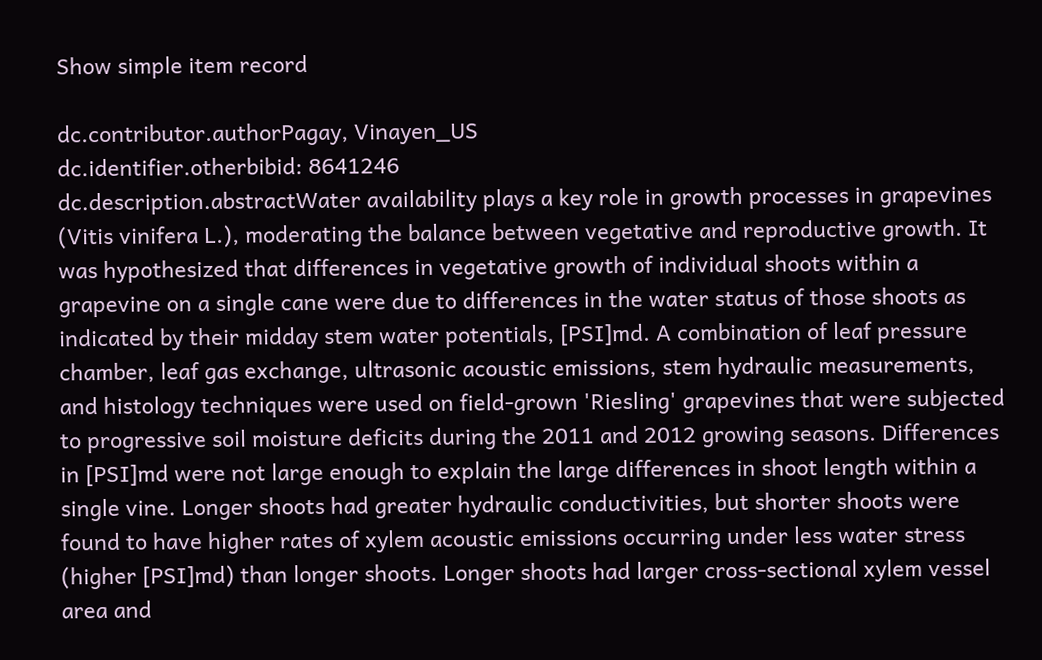Show simple item record

dc.contributor.authorPagay, Vinayen_US
dc.identifier.otherbibid: 8641246
dc.description.abstractWater availability plays a key role in growth processes in grapevines (Vitis vinifera L.), moderating the balance between vegetative and reproductive growth. It was hypothesized that differences in vegetative growth of individual shoots within a grapevine on a single cane were due to differences in the water status of those shoots as indicated by their midday stem water potentials, [PSI]md. A combination of leaf pressure chamber, leaf gas exchange, ultrasonic acoustic emissions, stem hydraulic measurements, and histology techniques were used on field-grown 'Riesling' grapevines that were subjected to progressive soil moisture deficits during the 2011 and 2012 growing seasons. Differences in [PSI]md were not large enough to explain the large differences in shoot length within a single vine. Longer shoots had greater hydraulic conductivities, but shorter shoots were found to have higher rates of xylem acoustic emissions occurring under less water stress (higher [PSI]md) than longer shoots. Longer shoots had larger cross-sectional xylem vessel area and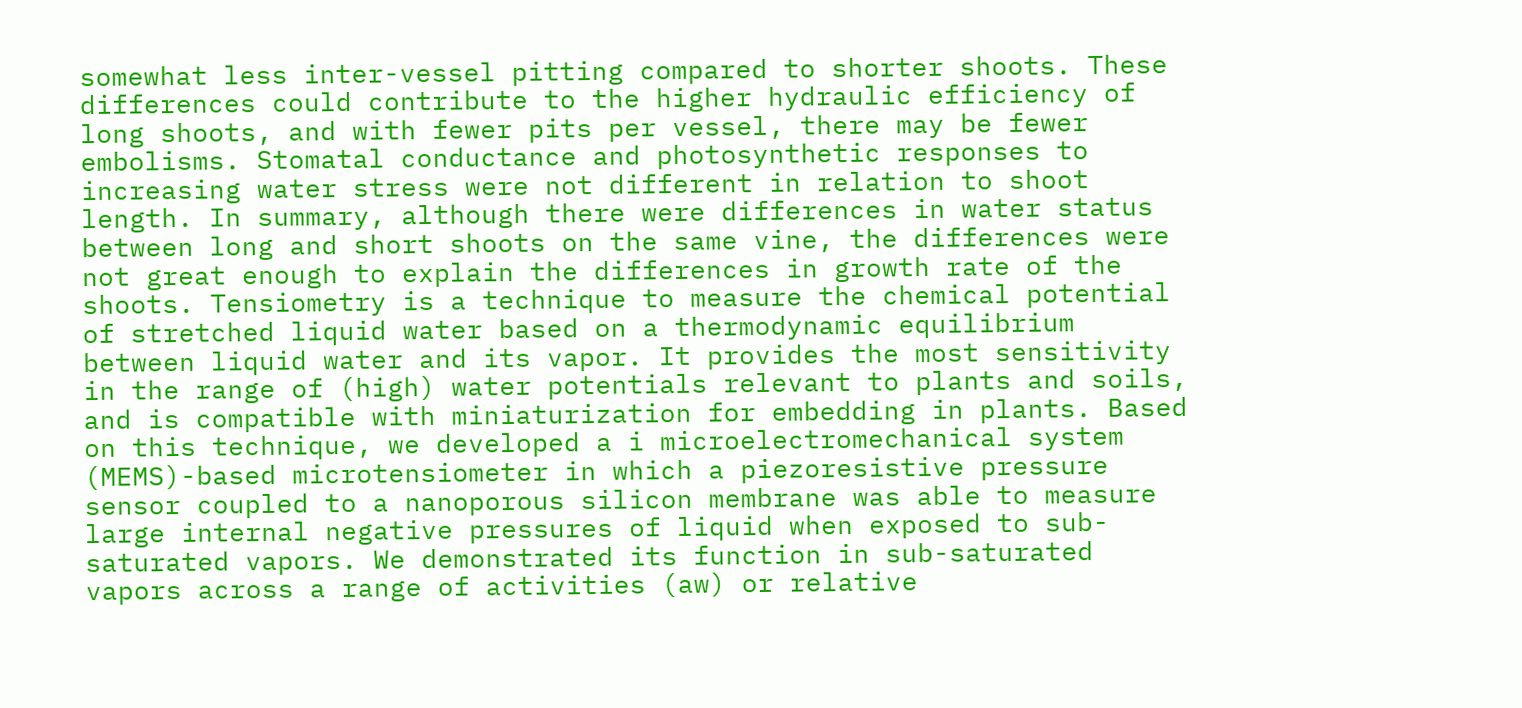somewhat less inter-vessel pitting compared to shorter shoots. These differences could contribute to the higher hydraulic efficiency of long shoots, and with fewer pits per vessel, there may be fewer embolisms. Stomatal conductance and photosynthetic responses to increasing water stress were not different in relation to shoot length. In summary, although there were differences in water status between long and short shoots on the same vine, the differences were not great enough to explain the differences in growth rate of the shoots. Tensiometry is a technique to measure the chemical potential of stretched liquid water based on a thermodynamic equilibrium between liquid water and its vapor. It provides the most sensitivity in the range of (high) water potentials relevant to plants and soils, and is compatible with miniaturization for embedding in plants. Based on this technique, we developed a i microelectromechanical system (MEMS)-based microtensiometer in which a piezoresistive pressure sensor coupled to a nanoporous silicon membrane was able to measure large internal negative pressures of liquid when exposed to sub-saturated vapors. We demonstrated its function in sub-saturated vapors across a range of activities (aw) or relative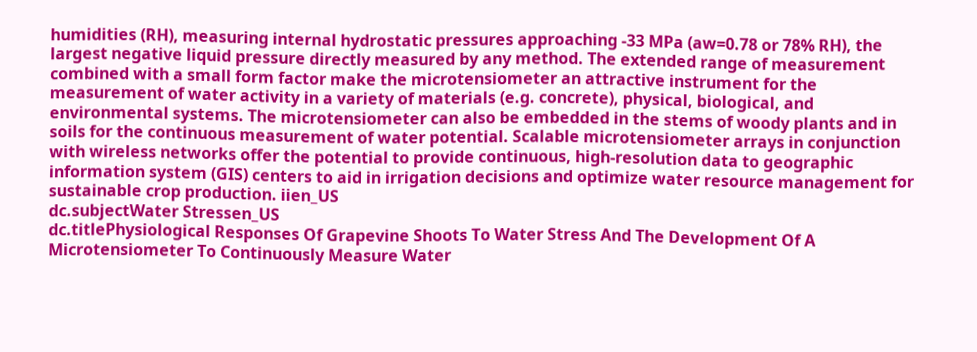humidities (RH), measuring internal hydrostatic pressures approaching -33 MPa (aw=0.78 or 78% RH), the largest negative liquid pressure directly measured by any method. The extended range of measurement combined with a small form factor make the microtensiometer an attractive instrument for the measurement of water activity in a variety of materials (e.g. concrete), physical, biological, and environmental systems. The microtensiometer can also be embedded in the stems of woody plants and in soils for the continuous measurement of water potential. Scalable microtensiometer arrays in conjunction with wireless networks offer the potential to provide continuous, high-resolution data to geographic information system (GIS) centers to aid in irrigation decisions and optimize water resource management for sustainable crop production. iien_US
dc.subjectWater Stressen_US
dc.titlePhysiological Responses Of Grapevine Shoots To Water Stress And The Development Of A Microtensiometer To Continuously Measure Water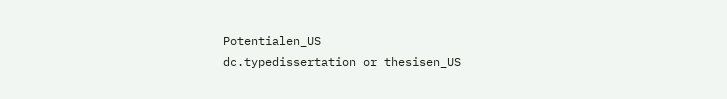Potentialen_US
dc.typedissertation or thesisen_US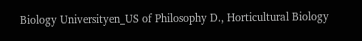Biology Universityen_US of Philosophy D., Horticultural Biology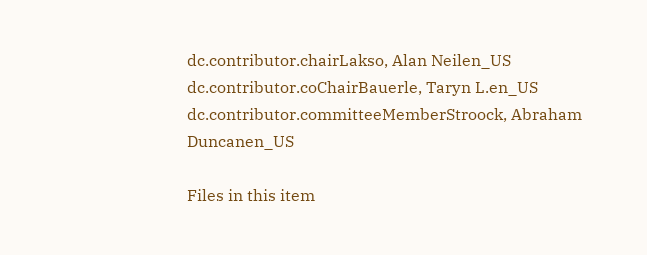dc.contributor.chairLakso, Alan Neilen_US
dc.contributor.coChairBauerle, Taryn L.en_US
dc.contributor.committeeMemberStroock, Abraham Duncanen_US

Files in this item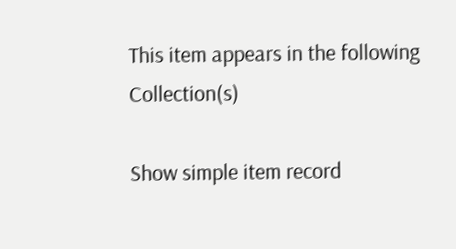This item appears in the following Collection(s)

Show simple item record